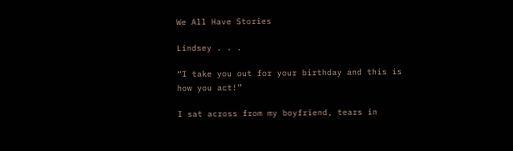We All Have Stories

Lindsey . . .

“I take you out for your birthday and this is how you act!”

I sat across from my boyfriend, tears in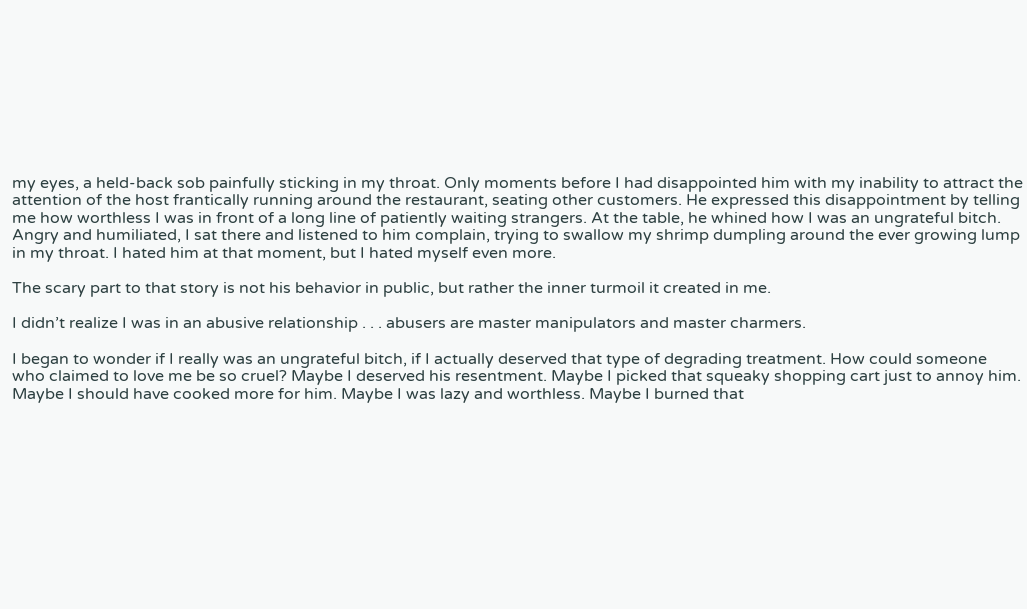my eyes, a held-back sob painfully sticking in my throat. Only moments before I had disappointed him with my inability to attract the attention of the host frantically running around the restaurant, seating other customers. He expressed this disappointment by telling me how worthless I was in front of a long line of patiently waiting strangers. At the table, he whined how I was an ungrateful bitch. Angry and humiliated, I sat there and listened to him complain, trying to swallow my shrimp dumpling around the ever growing lump in my throat. I hated him at that moment, but I hated myself even more.

The scary part to that story is not his behavior in public, but rather the inner turmoil it created in me.

I didn’t realize I was in an abusive relationship . . . abusers are master manipulators and master charmers.

I began to wonder if I really was an ungrateful bitch, if I actually deserved that type of degrading treatment. How could someone who claimed to love me be so cruel? Maybe I deserved his resentment. Maybe I picked that squeaky shopping cart just to annoy him. Maybe I should have cooked more for him. Maybe I was lazy and worthless. Maybe I burned that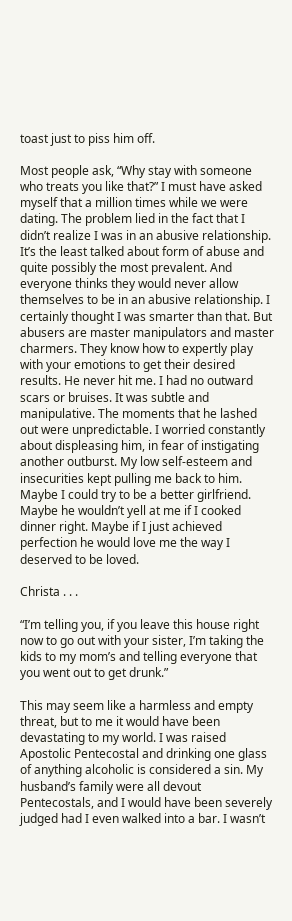toast just to piss him off.

Most people ask, “Why stay with someone who treats you like that?” I must have asked myself that a million times while we were dating. The problem lied in the fact that I didn’t realize I was in an abusive relationship. It’s the least talked about form of abuse and quite possibly the most prevalent. And everyone thinks they would never allow themselves to be in an abusive relationship. I certainly thought I was smarter than that. But abusers are master manipulators and master charmers. They know how to expertly play with your emotions to get their desired results. He never hit me. I had no outward scars or bruises. It was subtle and manipulative. The moments that he lashed out were unpredictable. I worried constantly about displeasing him, in fear of instigating another outburst. My low self-esteem and insecurities kept pulling me back to him. Maybe I could try to be a better girlfriend. Maybe he wouldn’t yell at me if I cooked dinner right. Maybe if I just achieved perfection he would love me the way I deserved to be loved.

Christa . . .

“I’m telling you, if you leave this house right now to go out with your sister, I’m taking the kids to my mom’s and telling everyone that you went out to get drunk.”

This may seem like a harmless and empty threat, but to me it would have been devastating to my world. I was raised Apostolic Pentecostal and drinking one glass of anything alcoholic is considered a sin. My husband’s family were all devout Pentecostals, and I would have been severely judged had I even walked into a bar. I wasn’t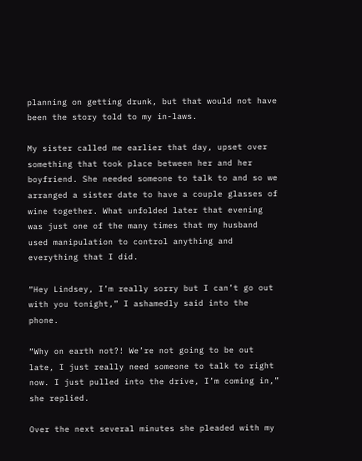planning on getting drunk, but that would not have been the story told to my in-laws.

My sister called me earlier that day, upset over something that took place between her and her boyfriend. She needed someone to talk to and so we arranged a sister date to have a couple glasses of wine together. What unfolded later that evening was just one of the many times that my husband used manipulation to control anything and everything that I did.

“Hey Lindsey, I’m really sorry but I can’t go out with you tonight,” I ashamedly said into the phone.

“Why on earth not?! We’re not going to be out late, I just really need someone to talk to right now. I just pulled into the drive, I’m coming in,” she replied.

Over the next several minutes she pleaded with my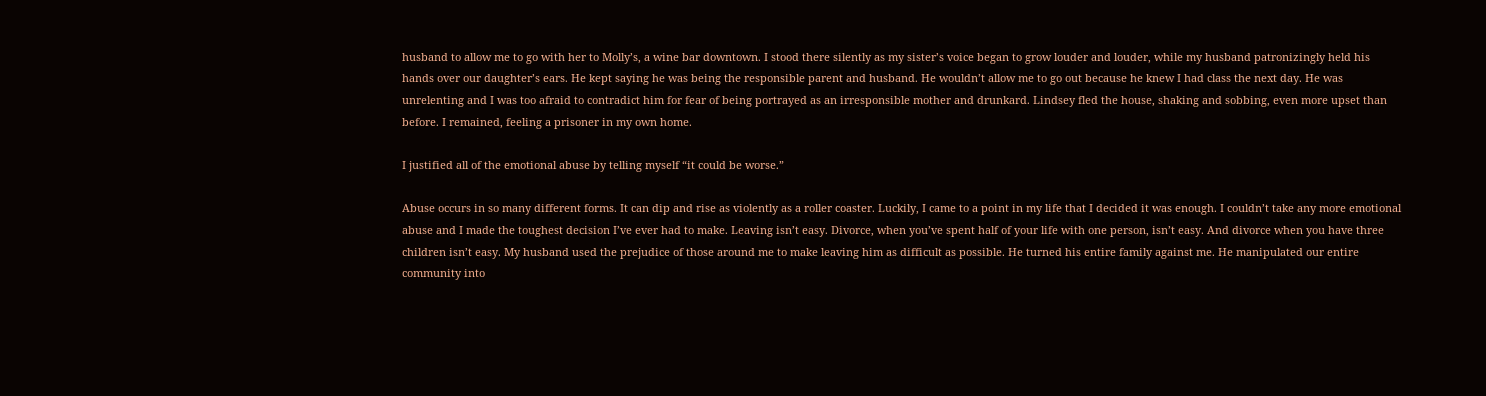husband to allow me to go with her to Molly’s, a wine bar downtown. I stood there silently as my sister’s voice began to grow louder and louder, while my husband patronizingly held his hands over our daughter’s ears. He kept saying he was being the responsible parent and husband. He wouldn’t allow me to go out because he knew I had class the next day. He was unrelenting and I was too afraid to contradict him for fear of being portrayed as an irresponsible mother and drunkard. Lindsey fled the house, shaking and sobbing, even more upset than before. I remained, feeling a prisoner in my own home.

I justified all of the emotional abuse by telling myself “it could be worse.”

Abuse occurs in so many different forms. It can dip and rise as violently as a roller coaster. Luckily, I came to a point in my life that I decided it was enough. I couldn’t take any more emotional abuse and I made the toughest decision I’ve ever had to make. Leaving isn’t easy. Divorce, when you’ve spent half of your life with one person, isn’t easy. And divorce when you have three children isn’t easy. My husband used the prejudice of those around me to make leaving him as difficult as possible. He turned his entire family against me. He manipulated our entire community into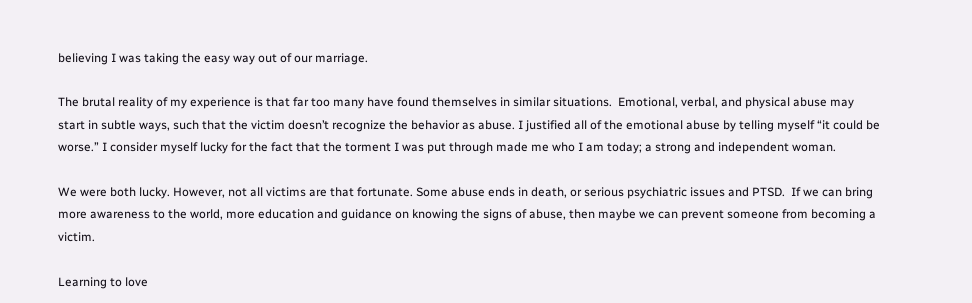believing I was taking the easy way out of our marriage.

The brutal reality of my experience is that far too many have found themselves in similar situations.  Emotional, verbal, and physical abuse may start in subtle ways, such that the victim doesn’t recognize the behavior as abuse. I justified all of the emotional abuse by telling myself “it could be worse.” I consider myself lucky for the fact that the torment I was put through made me who I am today; a strong and independent woman.

We were both lucky. However, not all victims are that fortunate. Some abuse ends in death, or serious psychiatric issues and PTSD.  If we can bring more awareness to the world, more education and guidance on knowing the signs of abuse, then maybe we can prevent someone from becoming a victim.

Learning to love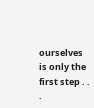ourselves is only the first step . . .